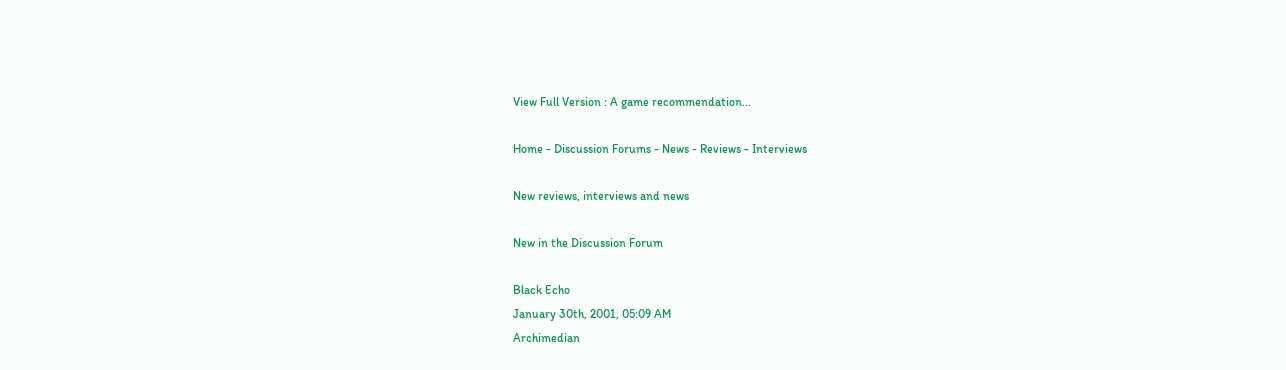View Full Version : A game recommendation...

Home - Discussion Forums - News - Reviews - Interviews

New reviews, interviews and news

New in the Discussion Forum

Black Echo
January 30th, 2001, 05:09 AM
Archimedian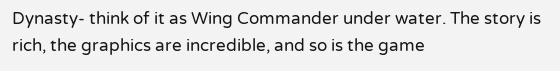Dynasty- think of it as Wing Commander under water. The story is rich, the graphics are incredible, and so is the game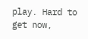play. Hard to get now,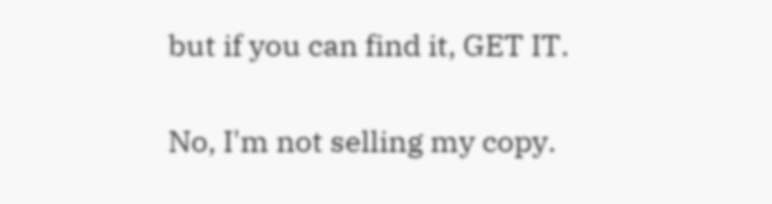but if you can find it, GET IT.

No, I'm not selling my copy.